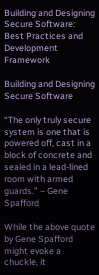Building and Designing Secure Software: Best Practices and Development Framework

Building and Designing Secure Software

“The only truly secure system is one that is powered off, cast in a block of concrete and sealed in a lead-lined room with armed guards.” – Gene Spafford

While the above quote by Gene Spafford might evoke a chuckle, it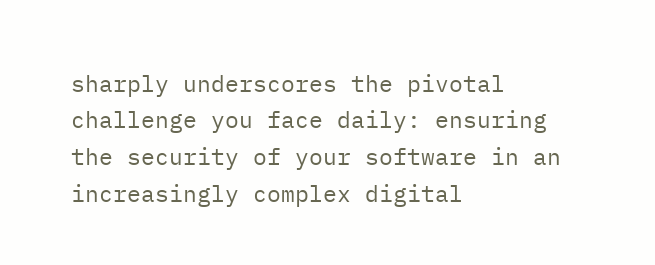sharply underscores the pivotal challenge you face daily: ensuring the security of your software in an increasingly complex digital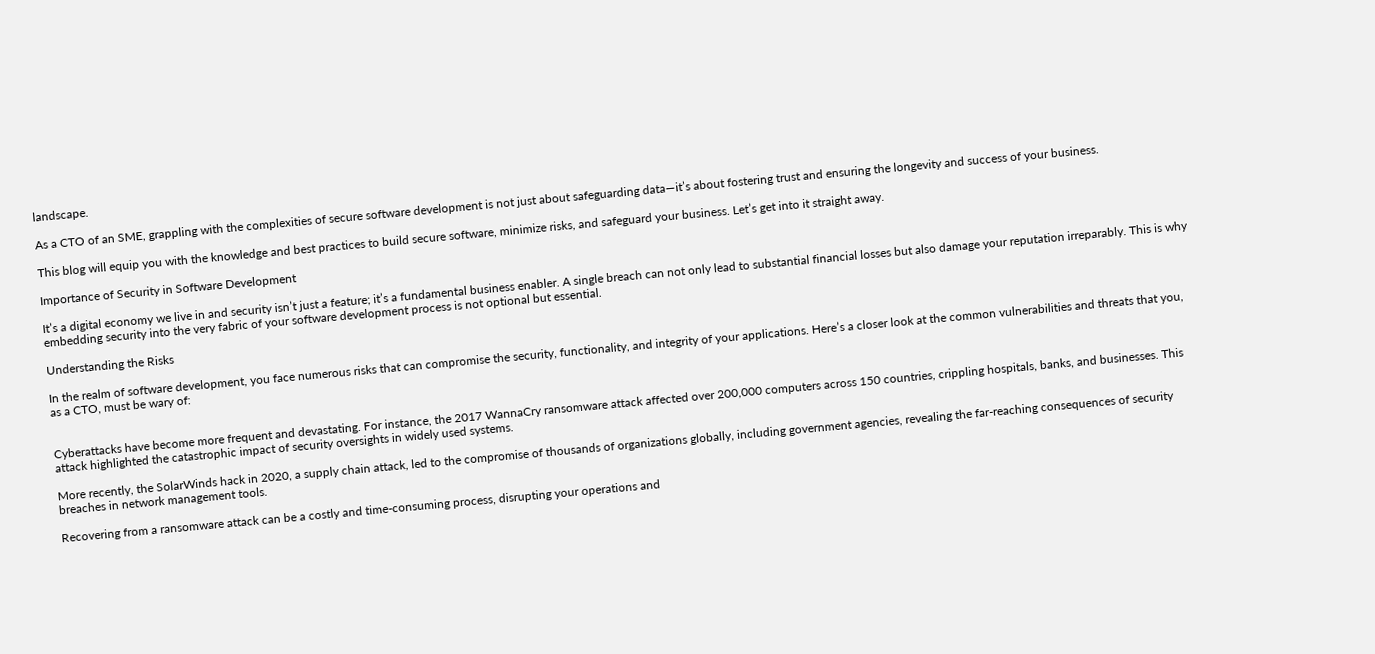landscape.

As a CTO of an SME, grappling with the complexities of secure software development is not just about safeguarding data—it’s about fostering trust and ensuring the longevity and success of your business.

This blog will equip you with the knowledge and best practices to build secure software, minimize risks, and safeguard your business. Let’s get into it straight away.

Importance of Security in Software Development

It’s a digital economy we live in and security isn’t just a feature; it’s a fundamental business enabler. A single breach can not only lead to substantial financial losses but also damage your reputation irreparably. This is why embedding security into the very fabric of your software development process is not optional but essential.

Understanding the Risks

In the realm of software development, you face numerous risks that can compromise the security, functionality, and integrity of your applications. Here’s a closer look at the common vulnerabilities and threats that you, as a CTO, must be wary of:


Cyberattacks have become more frequent and devastating. For instance, the 2017 WannaCry ransomware attack affected over 200,000 computers across 150 countries, crippling hospitals, banks, and businesses. This attack highlighted the catastrophic impact of security oversights in widely used systems.

More recently, the SolarWinds hack in 2020, a supply chain attack, led to the compromise of thousands of organizations globally, including government agencies, revealing the far-reaching consequences of security breaches in network management tools.

Recovering from a ransomware attack can be a costly and time-consuming process, disrupting your operations and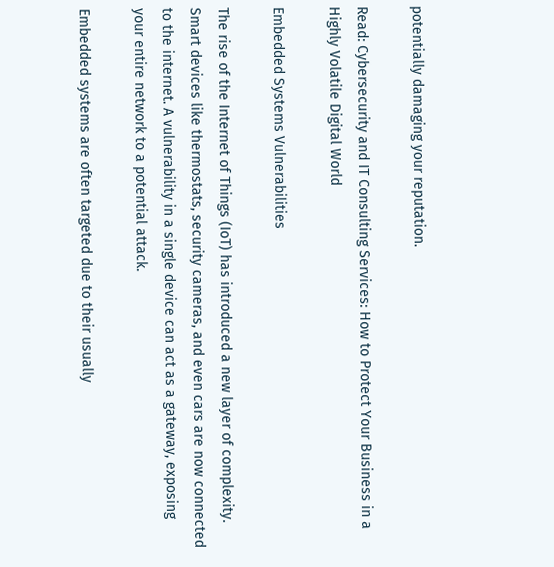potentially damaging your reputation.

Read: Cybersecurity and IT Consulting Services: How to Protect Your Business in a Highly Volatile Digital World

Embedded Systems Vulnerabilities

The rise of the Internet of Things (IoT) has introduced a new layer of complexity. Smart devices like thermostats, security cameras, and even cars are now connected to the internet. A vulnerability in a single device can act as a gateway, exposing your entire network to a potential attack.

Embedded systems are often targeted due to their usually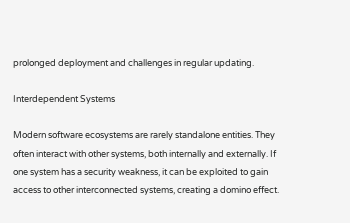prolonged deployment and challenges in regular updating.

Interdependent Systems

Modern software ecosystems are rarely standalone entities. They often interact with other systems, both internally and externally. If one system has a security weakness, it can be exploited to gain access to other interconnected systems, creating a domino effect.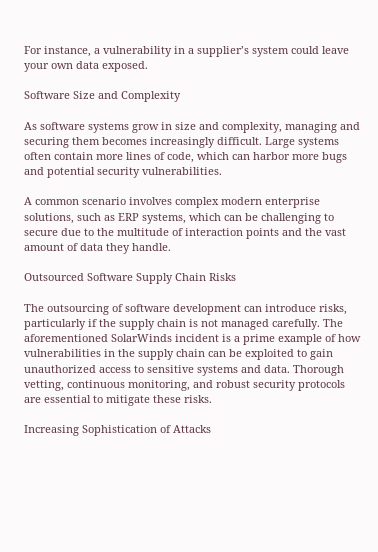For instance, a vulnerability in a supplier’s system could leave your own data exposed.

Software Size and Complexity

As software systems grow in size and complexity, managing and securing them becomes increasingly difficult. Large systems often contain more lines of code, which can harbor more bugs and potential security vulnerabilities.

A common scenario involves complex modern enterprise solutions, such as ERP systems, which can be challenging to secure due to the multitude of interaction points and the vast amount of data they handle.

Outsourced Software Supply Chain Risks

The outsourcing of software development can introduce risks, particularly if the supply chain is not managed carefully. The aforementioned SolarWinds incident is a prime example of how vulnerabilities in the supply chain can be exploited to gain unauthorized access to sensitive systems and data. Thorough vetting, continuous monitoring, and robust security protocols are essential to mitigate these risks.

Increasing Sophistication of Attacks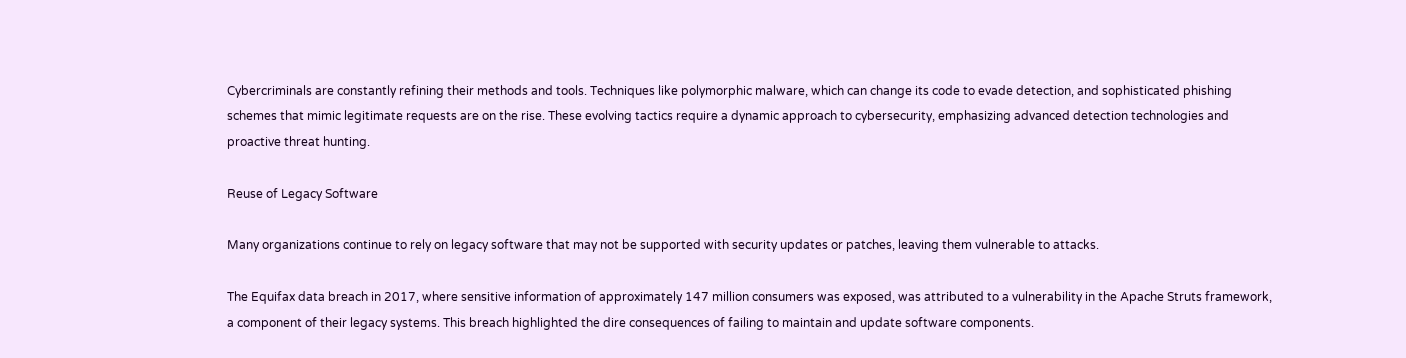Cybercriminals are constantly refining their methods and tools. Techniques like polymorphic malware, which can change its code to evade detection, and sophisticated phishing schemes that mimic legitimate requests are on the rise. These evolving tactics require a dynamic approach to cybersecurity, emphasizing advanced detection technologies and proactive threat hunting.

Reuse of Legacy Software

Many organizations continue to rely on legacy software that may not be supported with security updates or patches, leaving them vulnerable to attacks.

The Equifax data breach in 2017, where sensitive information of approximately 147 million consumers was exposed, was attributed to a vulnerability in the Apache Struts framework, a component of their legacy systems. This breach highlighted the dire consequences of failing to maintain and update software components.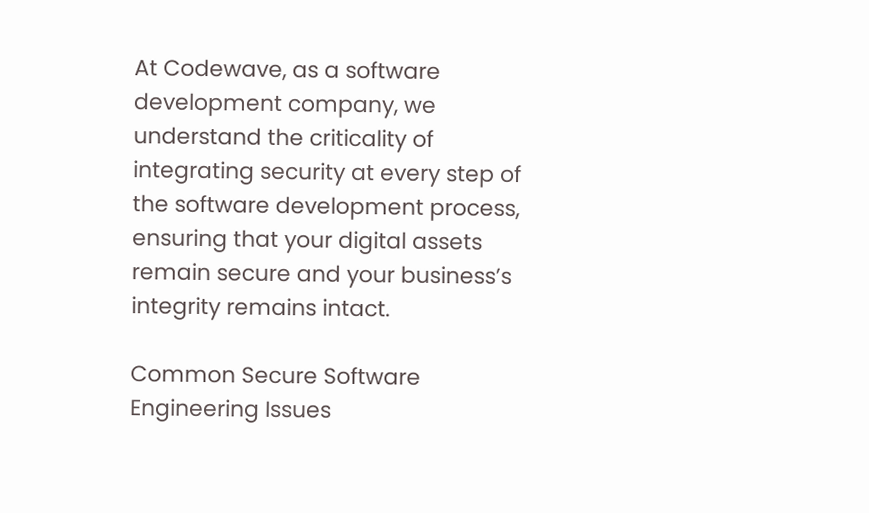At Codewave, as a software development company, we understand the criticality of integrating security at every step of the software development process, ensuring that your digital assets remain secure and your business’s integrity remains intact.

Common Secure Software Engineering Issues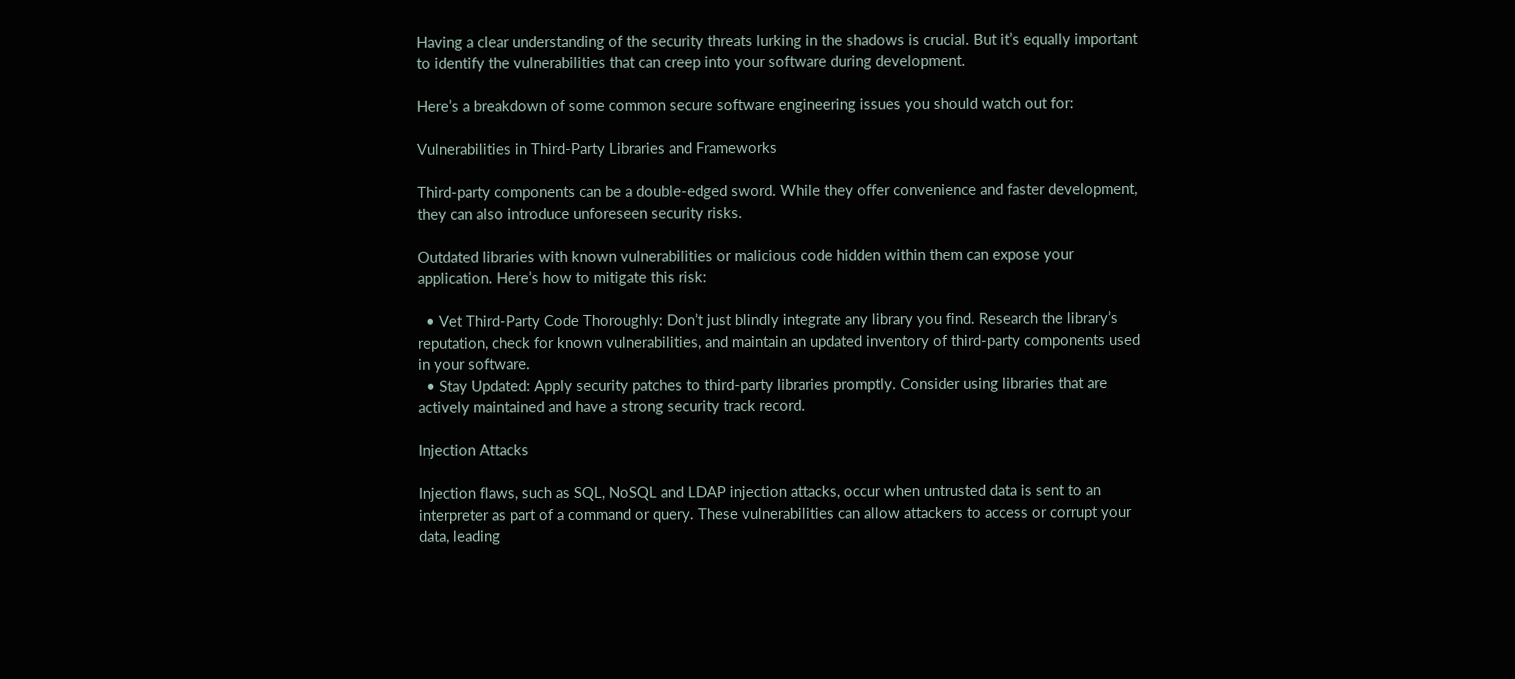Having a clear understanding of the security threats lurking in the shadows is crucial. But it’s equally important to identify the vulnerabilities that can creep into your software during development.

Here’s a breakdown of some common secure software engineering issues you should watch out for:

Vulnerabilities in Third-Party Libraries and Frameworks

Third-party components can be a double-edged sword. While they offer convenience and faster development, they can also introduce unforeseen security risks.

Outdated libraries with known vulnerabilities or malicious code hidden within them can expose your application. Here’s how to mitigate this risk:

  • Vet Third-Party Code Thoroughly: Don’t just blindly integrate any library you find. Research the library’s reputation, check for known vulnerabilities, and maintain an updated inventory of third-party components used in your software.
  • Stay Updated: Apply security patches to third-party libraries promptly. Consider using libraries that are actively maintained and have a strong security track record.

Injection Attacks

Injection flaws, such as SQL, NoSQL and LDAP injection attacks, occur when untrusted data is sent to an interpreter as part of a command or query. These vulnerabilities can allow attackers to access or corrupt your data, leading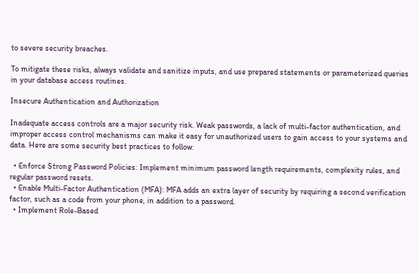to severe security breaches.

To mitigate these risks, always validate and sanitize inputs, and use prepared statements or parameterized queries in your database access routines.

Insecure Authentication and Authorization

Inadequate access controls are a major security risk. Weak passwords, a lack of multi-factor authentication, and improper access control mechanisms can make it easy for unauthorized users to gain access to your systems and data. Here are some security best practices to follow:

  • Enforce Strong Password Policies: Implement minimum password length requirements, complexity rules, and regular password resets.
  • Enable Multi-Factor Authentication (MFA): MFA adds an extra layer of security by requiring a second verification factor, such as a code from your phone, in addition to a password.
  • Implement Role-Based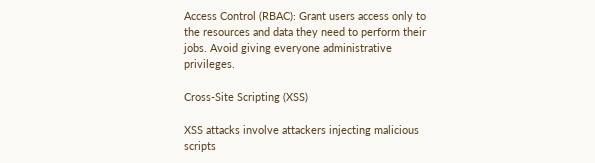Access Control (RBAC): Grant users access only to the resources and data they need to perform their jobs. Avoid giving everyone administrative privileges.

Cross-Site Scripting (XSS)

XSS attacks involve attackers injecting malicious scripts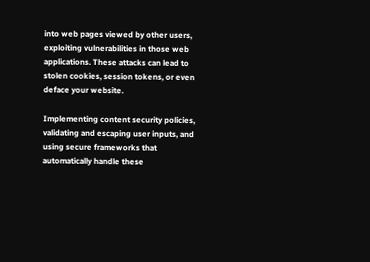into web pages viewed by other users, exploiting vulnerabilities in those web applications. These attacks can lead to stolen cookies, session tokens, or even deface your website.

Implementing content security policies, validating and escaping user inputs, and using secure frameworks that automatically handle these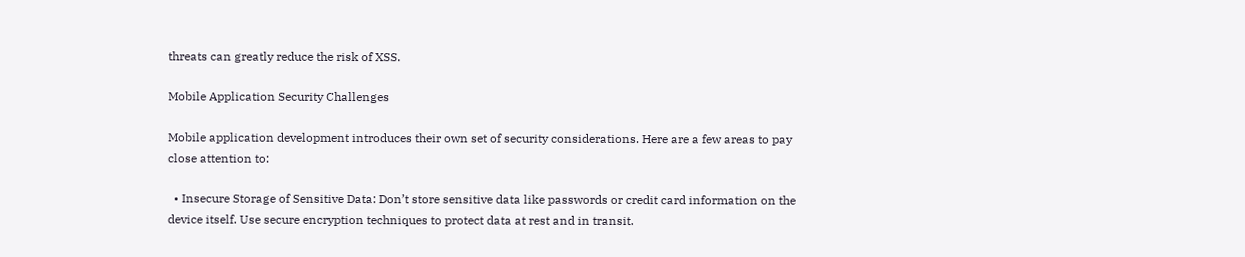threats can greatly reduce the risk of XSS.

Mobile Application Security Challenges

Mobile application development introduces their own set of security considerations. Here are a few areas to pay close attention to:

  • Insecure Storage of Sensitive Data: Don’t store sensitive data like passwords or credit card information on the device itself. Use secure encryption techniques to protect data at rest and in transit.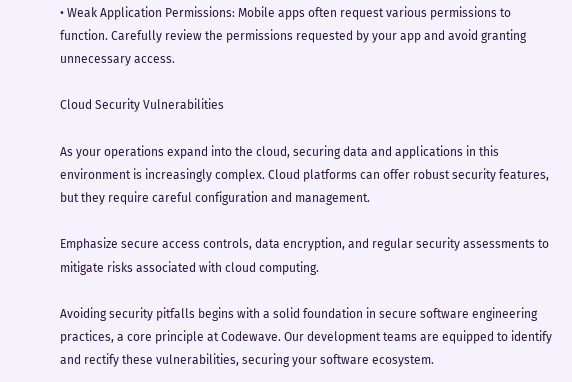• Weak Application Permissions: Mobile apps often request various permissions to function. Carefully review the permissions requested by your app and avoid granting unnecessary access.

Cloud Security Vulnerabilities

As your operations expand into the cloud, securing data and applications in this environment is increasingly complex. Cloud platforms can offer robust security features, but they require careful configuration and management.

Emphasize secure access controls, data encryption, and regular security assessments to mitigate risks associated with cloud computing.

Avoiding security pitfalls begins with a solid foundation in secure software engineering practices, a core principle at Codewave. Our development teams are equipped to identify and rectify these vulnerabilities, securing your software ecosystem.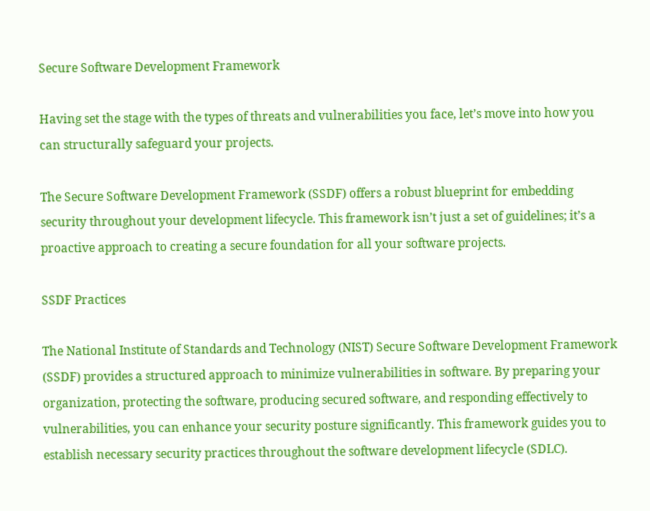Secure Software Development Framework

Having set the stage with the types of threats and vulnerabilities you face, let’s move into how you can structurally safeguard your projects.

The Secure Software Development Framework (SSDF) offers a robust blueprint for embedding security throughout your development lifecycle. This framework isn’t just a set of guidelines; it’s a proactive approach to creating a secure foundation for all your software projects.

SSDF Practices

The National Institute of Standards and Technology (NIST) Secure Software Development Framework (SSDF) provides a structured approach to minimize vulnerabilities in software. By preparing your organization, protecting the software, producing secured software, and responding effectively to vulnerabilities, you can enhance your security posture significantly. This framework guides you to establish necessary security practices throughout the software development lifecycle (SDLC).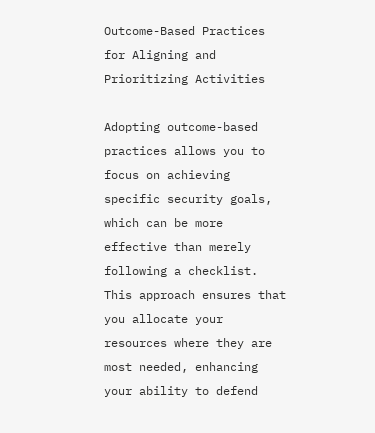Outcome-Based Practices for Aligning and Prioritizing Activities

Adopting outcome-based practices allows you to focus on achieving specific security goals, which can be more effective than merely following a checklist. This approach ensures that you allocate your resources where they are most needed, enhancing your ability to defend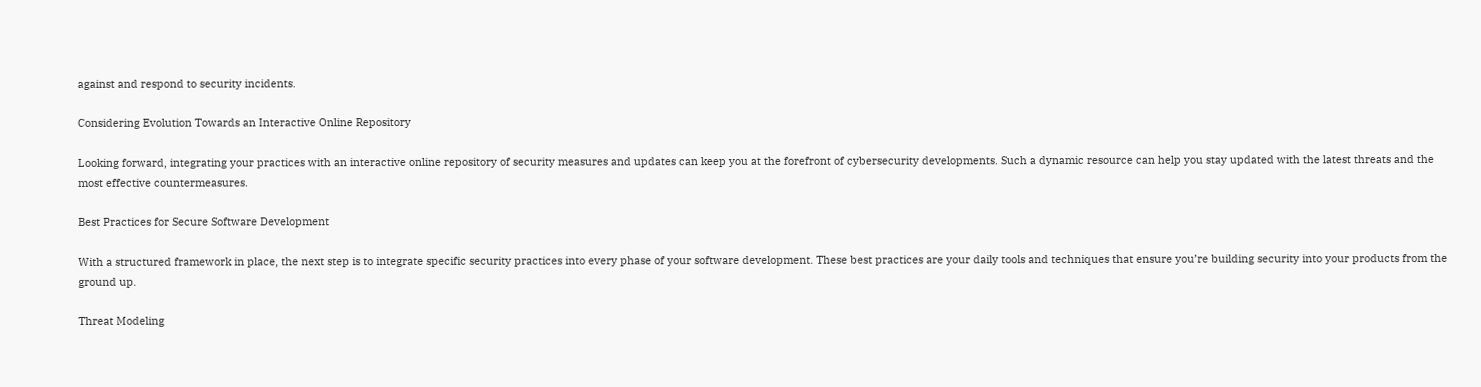against and respond to security incidents.

Considering Evolution Towards an Interactive Online Repository

Looking forward, integrating your practices with an interactive online repository of security measures and updates can keep you at the forefront of cybersecurity developments. Such a dynamic resource can help you stay updated with the latest threats and the most effective countermeasures.

Best Practices for Secure Software Development

With a structured framework in place, the next step is to integrate specific security practices into every phase of your software development. These best practices are your daily tools and techniques that ensure you’re building security into your products from the ground up.

Threat Modeling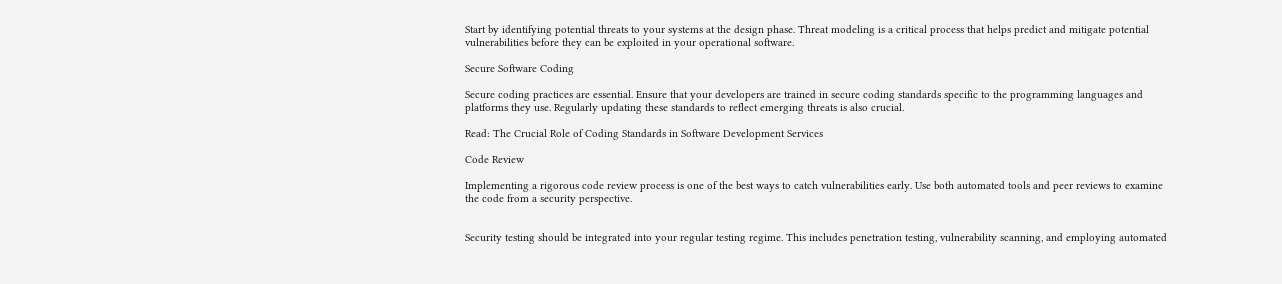Start by identifying potential threats to your systems at the design phase. Threat modeling is a critical process that helps predict and mitigate potential vulnerabilities before they can be exploited in your operational software.

Secure Software Coding

Secure coding practices are essential. Ensure that your developers are trained in secure coding standards specific to the programming languages and platforms they use. Regularly updating these standards to reflect emerging threats is also crucial.

Read: The Crucial Role of Coding Standards in Software Development Services

Code Review

Implementing a rigorous code review process is one of the best ways to catch vulnerabilities early. Use both automated tools and peer reviews to examine the code from a security perspective.


Security testing should be integrated into your regular testing regime. This includes penetration testing, vulnerability scanning, and employing automated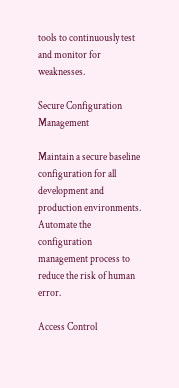tools to continuously test and monitor for weaknesses.

Secure Configuration Management

Maintain a secure baseline configuration for all development and production environments. Automate the configuration management process to reduce the risk of human error.

Access Control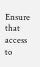Ensure that access to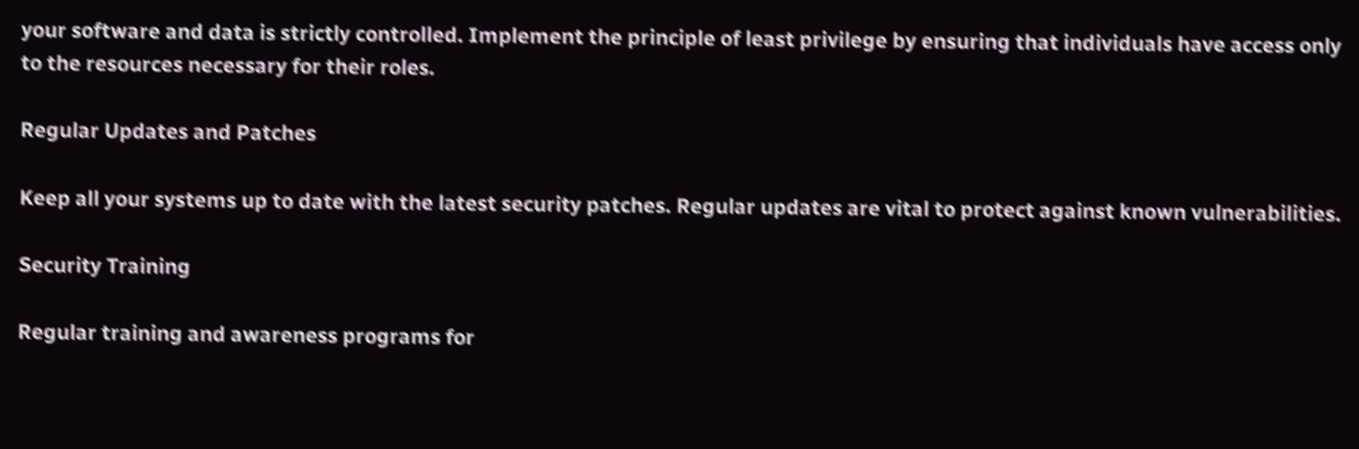your software and data is strictly controlled. Implement the principle of least privilege by ensuring that individuals have access only to the resources necessary for their roles.

Regular Updates and Patches

Keep all your systems up to date with the latest security patches. Regular updates are vital to protect against known vulnerabilities.

Security Training

Regular training and awareness programs for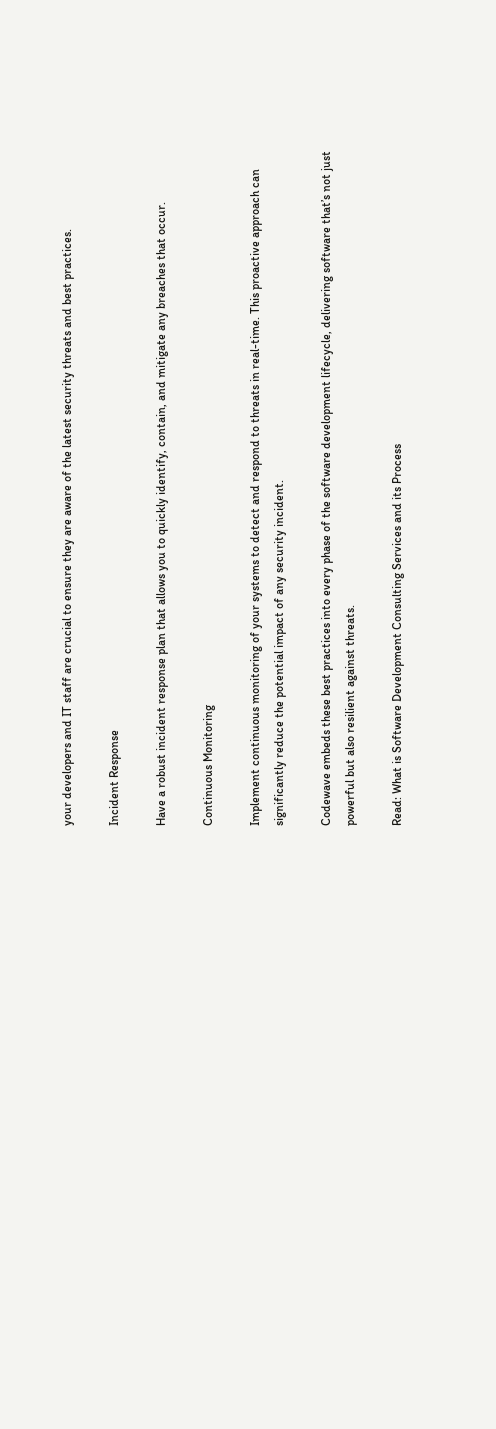your developers and IT staff are crucial to ensure they are aware of the latest security threats and best practices.

Incident Response

Have a robust incident response plan that allows you to quickly identify, contain, and mitigate any breaches that occur.

Continuous Monitoring

Implement continuous monitoring of your systems to detect and respond to threats in real-time. This proactive approach can significantly reduce the potential impact of any security incident.

Codewave embeds these best practices into every phase of the software development lifecycle, delivering software that’s not just powerful but also resilient against threats.

Read: What is Software Development Consulting Services and its Process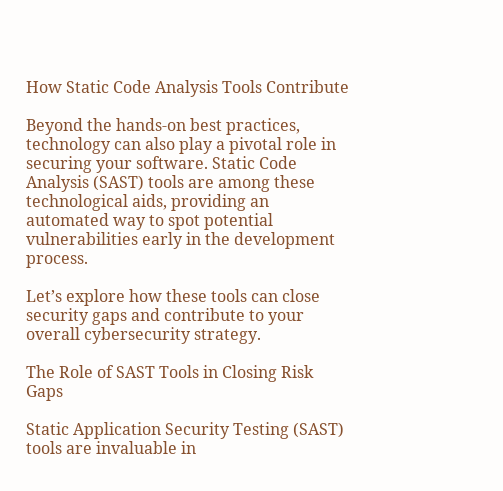How Static Code Analysis Tools Contribute

Beyond the hands-on best practices, technology can also play a pivotal role in securing your software. Static Code Analysis (SAST) tools are among these technological aids, providing an automated way to spot potential vulnerabilities early in the development process.

Let’s explore how these tools can close security gaps and contribute to your overall cybersecurity strategy.

The Role of SAST Tools in Closing Risk Gaps

Static Application Security Testing (SAST) tools are invaluable in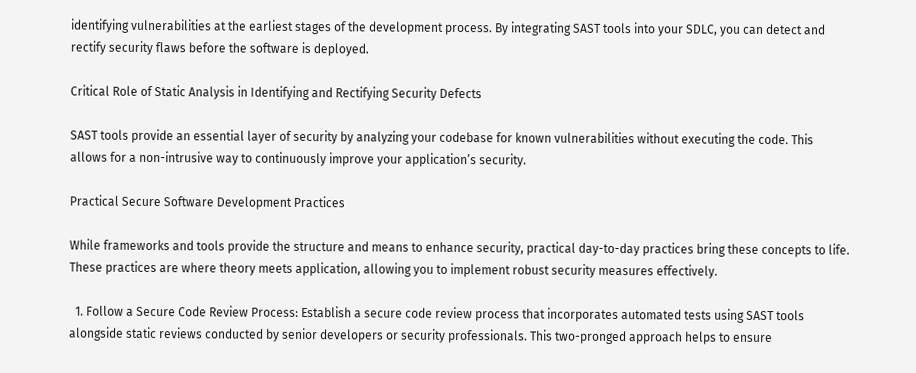identifying vulnerabilities at the earliest stages of the development process. By integrating SAST tools into your SDLC, you can detect and rectify security flaws before the software is deployed.

Critical Role of Static Analysis in Identifying and Rectifying Security Defects

SAST tools provide an essential layer of security by analyzing your codebase for known vulnerabilities without executing the code. This allows for a non-intrusive way to continuously improve your application’s security.

Practical Secure Software Development Practices

While frameworks and tools provide the structure and means to enhance security, practical day-to-day practices bring these concepts to life. These practices are where theory meets application, allowing you to implement robust security measures effectively.

  1. Follow a Secure Code Review Process: Establish a secure code review process that incorporates automated tests using SAST tools alongside static reviews conducted by senior developers or security professionals. This two-pronged approach helps to ensure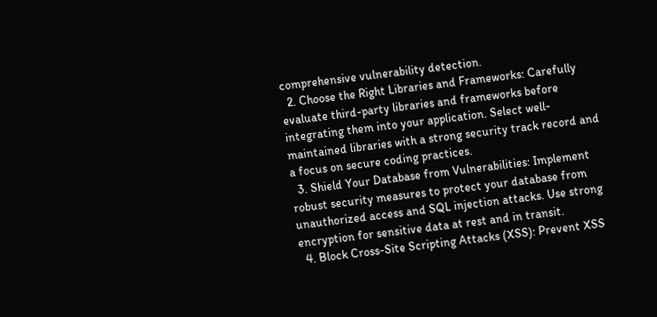comprehensive vulnerability detection.
  2. Choose the Right Libraries and Frameworks: Carefully evaluate third-party libraries and frameworks before integrating them into your application. Select well-maintained libraries with a strong security track record and a focus on secure coding practices.
  3. Shield Your Database from Vulnerabilities: Implement robust security measures to protect your database from unauthorized access and SQL injection attacks. Use strong encryption for sensitive data at rest and in transit.
  4. Block Cross-Site Scripting Attacks (XSS): Prevent XSS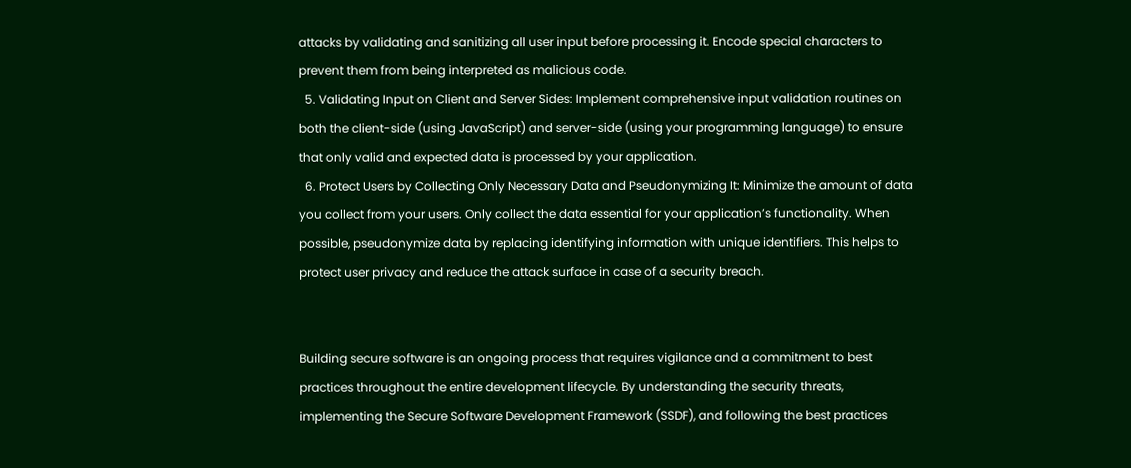attacks by validating and sanitizing all user input before processing it. Encode special characters to prevent them from being interpreted as malicious code.
  5. Validating Input on Client and Server Sides: Implement comprehensive input validation routines on both the client-side (using JavaScript) and server-side (using your programming language) to ensure that only valid and expected data is processed by your application.
  6. Protect Users by Collecting Only Necessary Data and Pseudonymizing It: Minimize the amount of data you collect from your users. Only collect the data essential for your application’s functionality. When possible, pseudonymize data by replacing identifying information with unique identifiers. This helps to protect user privacy and reduce the attack surface in case of a security breach.


Building secure software is an ongoing process that requires vigilance and a commitment to best practices throughout the entire development lifecycle. By understanding the security threats, implementing the Secure Software Development Framework (SSDF), and following the best practices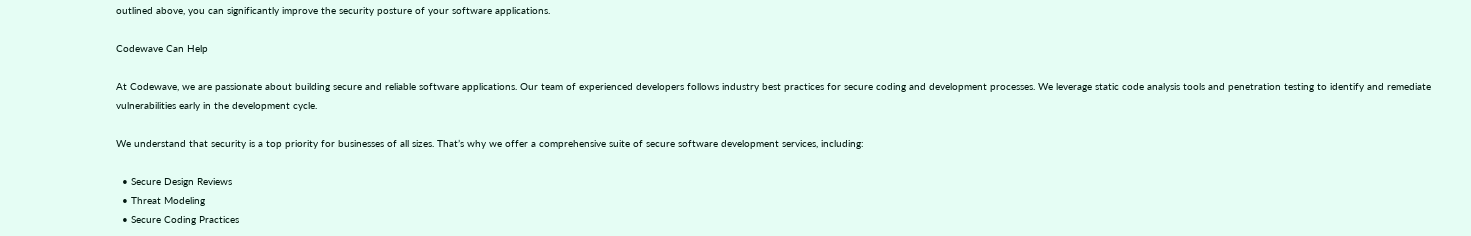outlined above, you can significantly improve the security posture of your software applications.

Codewave Can Help

At Codewave, we are passionate about building secure and reliable software applications. Our team of experienced developers follows industry best practices for secure coding and development processes. We leverage static code analysis tools and penetration testing to identify and remediate vulnerabilities early in the development cycle.

We understand that security is a top priority for businesses of all sizes. That’s why we offer a comprehensive suite of secure software development services, including:

  • Secure Design Reviews
  • Threat Modeling
  • Secure Coding Practices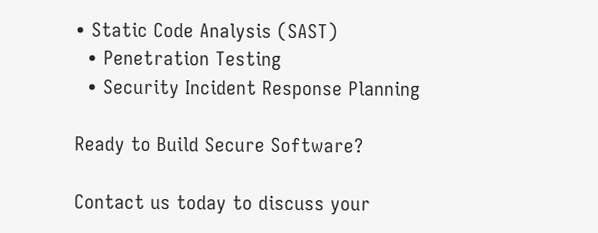• Static Code Analysis (SAST)
  • Penetration Testing
  • Security Incident Response Planning

Ready to Build Secure Software?

Contact us today to discuss your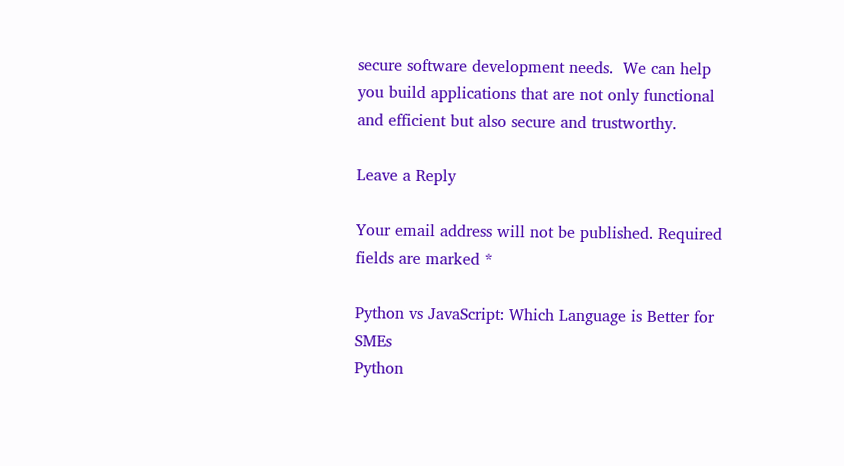secure software development needs.  We can help you build applications that are not only functional and efficient but also secure and trustworthy.

Leave a Reply

Your email address will not be published. Required fields are marked *

Python vs JavaScript: Which Language is Better for SMEs
Python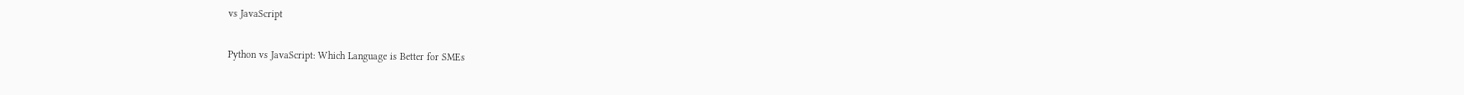vs JavaScript

Python vs JavaScript: Which Language is Better for SMEs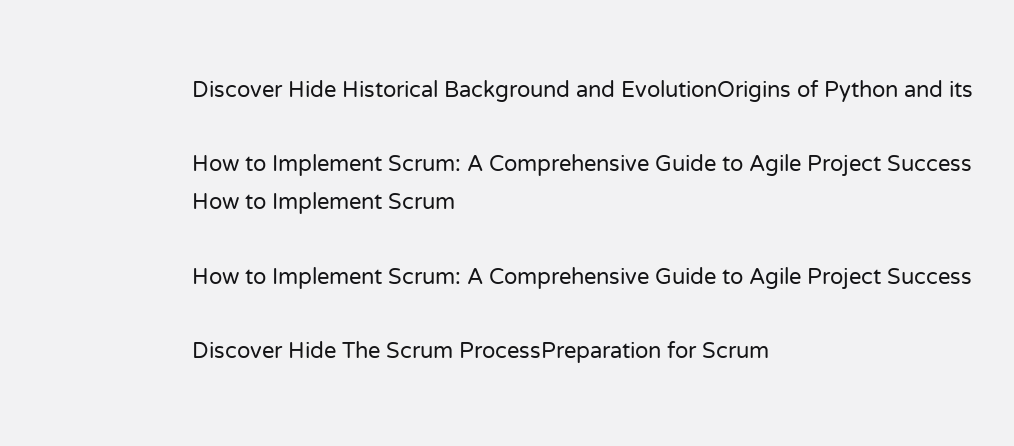Discover Hide Historical Background and EvolutionOrigins of Python and its

How to Implement Scrum: A Comprehensive Guide to Agile Project Success
How to Implement Scrum

How to Implement Scrum: A Comprehensive Guide to Agile Project Success

Discover Hide The Scrum ProcessPreparation for Scrum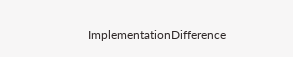ImplementationDifference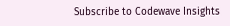Subscribe to Codewave Insights